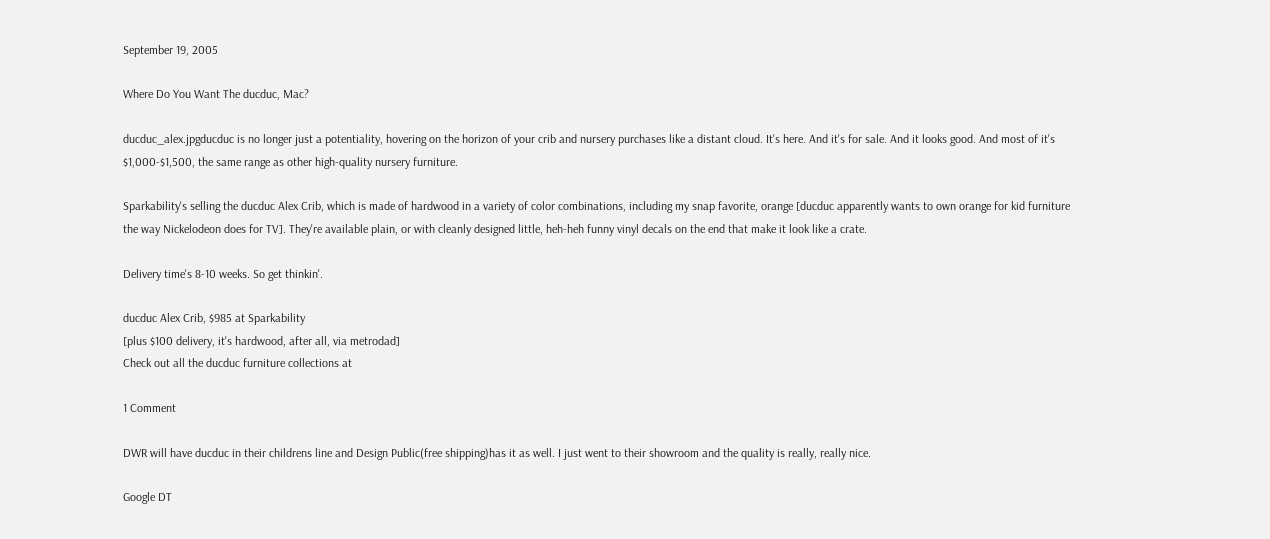September 19, 2005

Where Do You Want The ducduc, Mac?

ducduc_alex.jpgducduc is no longer just a potentiality, hovering on the horizon of your crib and nursery purchases like a distant cloud. It's here. And it's for sale. And it looks good. And most of it's $1,000-$1,500, the same range as other high-quality nursery furniture.

Sparkability's selling the ducduc Alex Crib, which is made of hardwood in a variety of color combinations, including my snap favorite, orange [ducduc apparently wants to own orange for kid furniture the way Nickelodeon does for TV]. They're available plain, or with cleanly designed little, heh-heh funny vinyl decals on the end that make it look like a crate.

Delivery time's 8-10 weeks. So get thinkin'.

ducduc Alex Crib, $985 at Sparkability
[plus $100 delivery, it's hardwood, after all, via metrodad]
Check out all the ducduc furniture collections at

1 Comment

DWR will have ducduc in their childrens line and Design Public(free shipping)has it as well. I just went to their showroom and the quality is really, really nice.

Google DT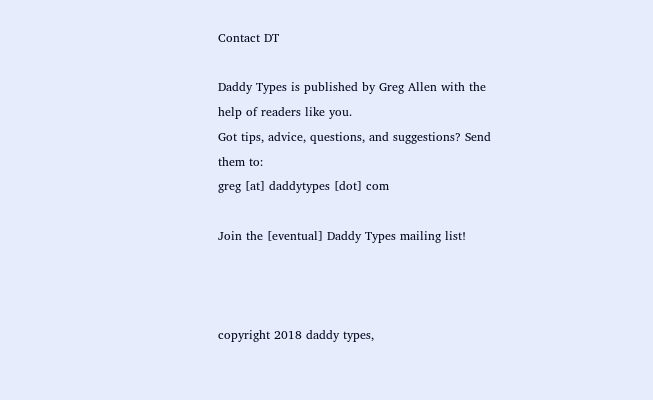Contact DT

Daddy Types is published by Greg Allen with the help of readers like you.
Got tips, advice, questions, and suggestions? Send them to:
greg [at] daddytypes [dot] com

Join the [eventual] Daddy Types mailing list!



copyright 2018 daddy types,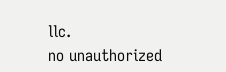llc.
no unauthorized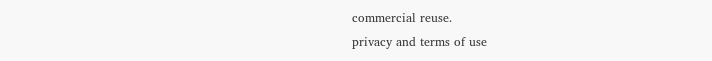commercial reuse.
privacy and terms of use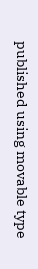published using movable type